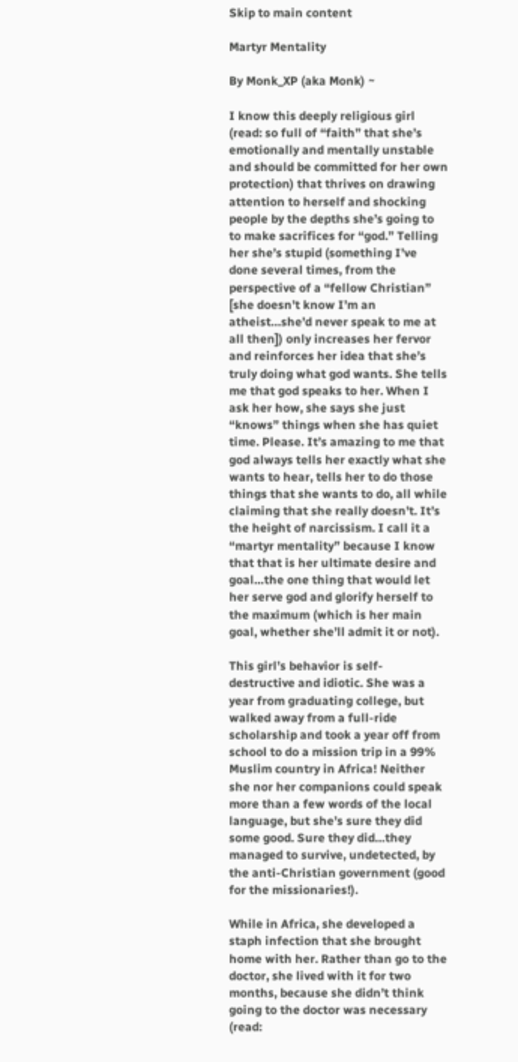Skip to main content

Martyr Mentality

By Monk_XP (aka Monk) ~

I know this deeply religious girl (read: so full of “faith” that she’s emotionally and mentally unstable and should be committed for her own protection) that thrives on drawing attention to herself and shocking people by the depths she’s going to to make sacrifices for “god.” Telling her she’s stupid (something I’ve done several times, from the perspective of a “fellow Christian” [she doesn’t know I’m an atheist…she’d never speak to me at all then]) only increases her fervor and reinforces her idea that she’s truly doing what god wants. She tells me that god speaks to her. When I ask her how, she says she just “knows” things when she has quiet time. Please. It’s amazing to me that god always tells her exactly what she wants to hear, tells her to do those things that she wants to do, all while claiming that she really doesn’t. It’s the height of narcissism. I call it a “martyr mentality” because I know that that is her ultimate desire and goal…the one thing that would let her serve god and glorify herself to the maximum (which is her main goal, whether she’ll admit it or not).

This girl’s behavior is self-destructive and idiotic. She was a year from graduating college, but walked away from a full-ride scholarship and took a year off from school to do a mission trip in a 99% Muslim country in Africa! Neither she nor her companions could speak more than a few words of the local language, but she’s sure they did some good. Sure they did…they managed to survive, undetected, by the anti-Christian government (good for the missionaries!).

While in Africa, she developed a staph infection that she brought home with her. Rather than go to the doctor, she lived with it for two months, because she didn’t think going to the doctor was necessary (read: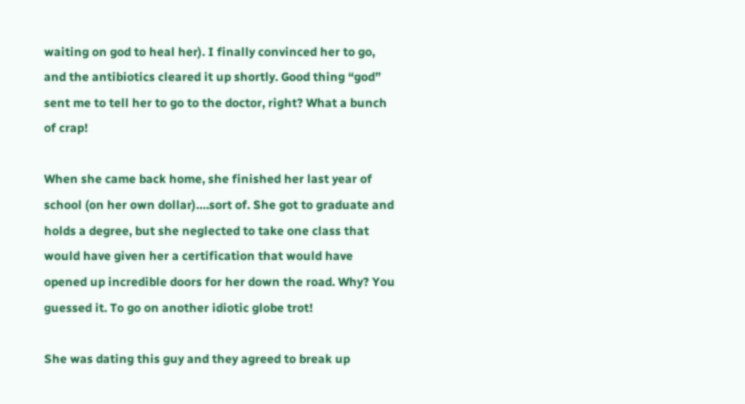waiting on god to heal her). I finally convinced her to go, and the antibiotics cleared it up shortly. Good thing “god” sent me to tell her to go to the doctor, right? What a bunch of crap!

When she came back home, she finished her last year of school (on her own dollar)….sort of. She got to graduate and holds a degree, but she neglected to take one class that would have given her a certification that would have opened up incredible doors for her down the road. Why? You guessed it. To go on another idiotic globe trot!

She was dating this guy and they agreed to break up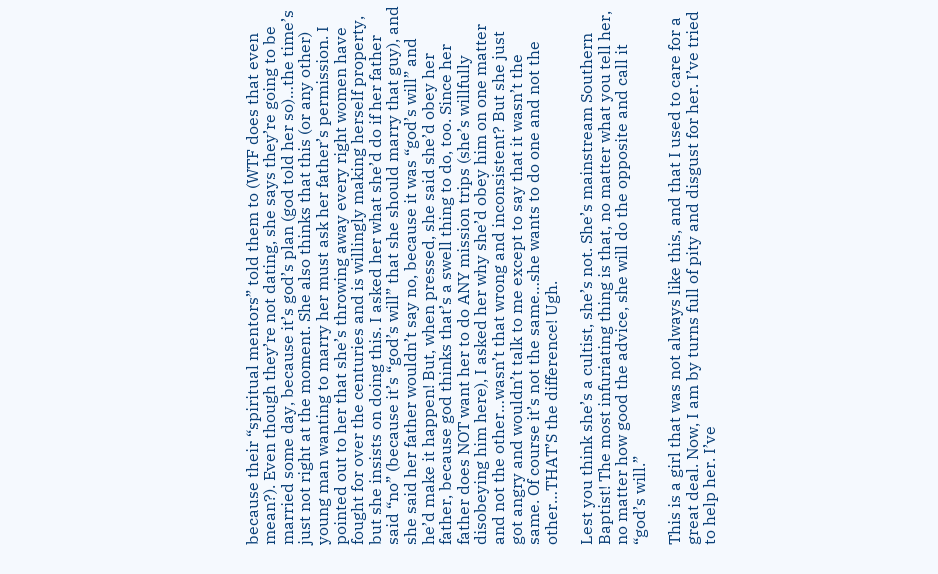because their “spiritual mentors” told them to (WTF does that even mean?). Even though they’re not dating, she says they’re going to be married some day, because it’s god’s plan (god told her so)…the time’s just not right at the moment. She also thinks that this (or any other) young man wanting to marry her must ask her father’s permission. I pointed out to her that she’s throwing away every right women have fought for over the centuries and is willingly making herself property, but she insists on doing this. I asked her what she’d do if her father said “no” (because it’s “god’s will” that she should marry that guy), and she said her father wouldn’t say no, because it was “god’s will” and he’d make it happen! But, when pressed, she said she’d obey her father, because god thinks that’s a swell thing to do, too. Since her father does NOT want her to do ANY mission trips (she’s willfully disobeying him here), I asked her why she’d obey him on one matter and not the other…wasn’t that wrong and inconsistent? But she just got angry and wouldn’t talk to me except to say that it wasn’t the same. Of course it’s not the same…she wants to do one and not the other…THAT’S the difference! Ugh.

Lest you think she’s a cultist, she’s not. She’s mainstream Southern Baptist! The most infuriating thing is that, no matter what you tell her, no matter how good the advice, she will do the opposite and call it “god’s will.”

This is a girl that was not always like this, and that I used to care for a great deal. Now, I am by turns full of pity and disgust for her. I’ve tried to help her. I’ve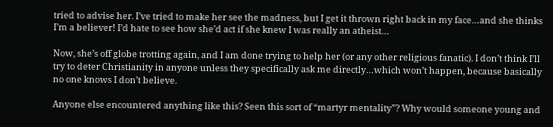tried to advise her. I’ve tried to make her see the madness, but I get it thrown right back in my face…and she thinks I’m a believer! I’d hate to see how she’d act if she knew I was really an atheist…

Now, she’s off globe trotting again, and I am done trying to help her (or any other religious fanatic). I don’t think I’ll try to deter Christianity in anyone unless they specifically ask me directly…which won’t happen, because basically no one knows I don’t believe.

Anyone else encountered anything like this? Seen this sort of “martyr mentality”? Why would someone young and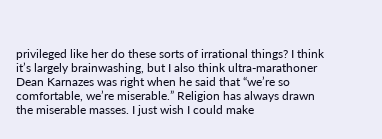privileged like her do these sorts of irrational things? I think it’s largely brainwashing, but I also think ultra-marathoner Dean Karnazes was right when he said that “we’re so comfortable, we’re miserable.” Religion has always drawn the miserable masses. I just wish I could make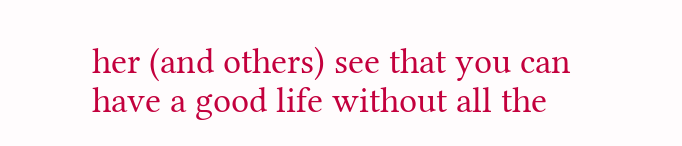her (and others) see that you can have a good life without all the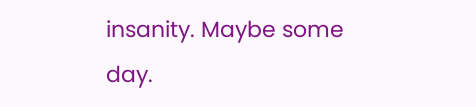insanity. Maybe some day.